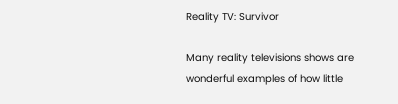Reality TV: Survivor

Many reality televisions shows are wonderful examples of how little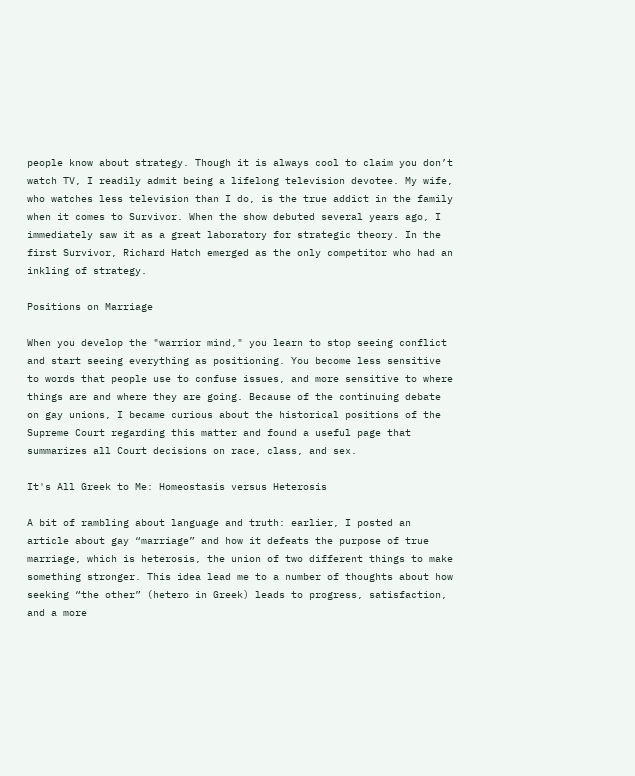people know about strategy. Though it is always cool to claim you don’t watch TV, I readily admit being a lifelong television devotee. My wife, who watches less television than I do, is the true addict in the family when it comes to Survivor. When the show debuted several years ago, I immediately saw it as a great laboratory for strategic theory. In the first Survivor, Richard Hatch emerged as the only competitor who had an inkling of strategy.

Positions on Marriage

When you develop the "warrior mind," you learn to stop seeing conflict and start seeing everything as positioning. You become less sensitive to words that people use to confuse issues, and more sensitive to where things are and where they are going. Because of the continuing debate on gay unions, I became curious about the historical positions of the Supreme Court regarding this matter and found a useful page that summarizes all Court decisions on race, class, and sex.

It's All Greek to Me: Homeostasis versus Heterosis

A bit of rambling about language and truth: earlier, I posted an article about gay “marriage” and how it defeats the purpose of true marriage, which is heterosis, the union of two different things to make something stronger. This idea lead me to a number of thoughts about how seeking “the other” (hetero in Greek) leads to progress, satisfaction, and a more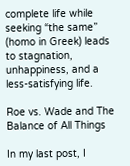complete life while seeking “the same” (homo in Greek) leads to stagnation, unhappiness, and a less-satisfying life.

Roe vs. Wade and The Balance of All Things

In my last post, I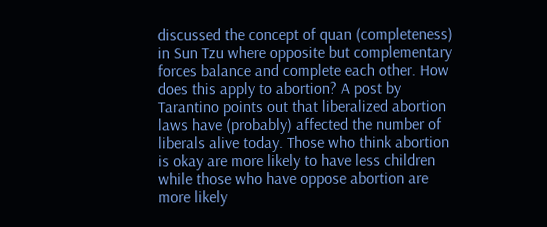discussed the concept of quan (completeness) in Sun Tzu where opposite but complementary forces balance and complete each other. How does this apply to abortion? A post by Tarantino points out that liberalized abortion laws have (probably) affected the number of liberals alive today. Those who think abortion is okay are more likely to have less children while those who have oppose abortion are more likely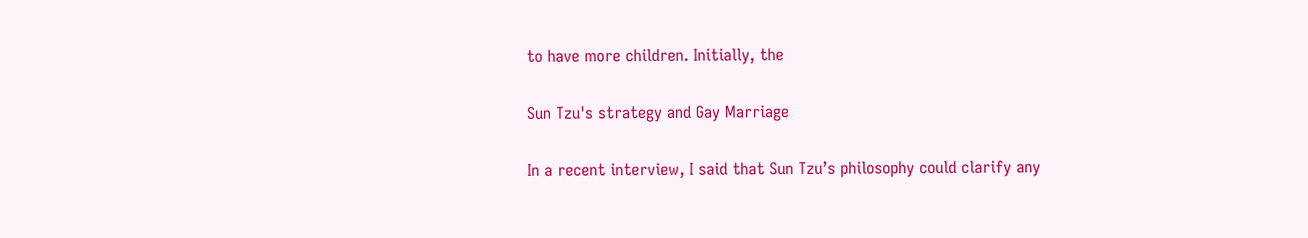to have more children. Initially, the

Sun Tzu's strategy and Gay Marriage

In a recent interview, I said that Sun Tzu’s philosophy could clarify any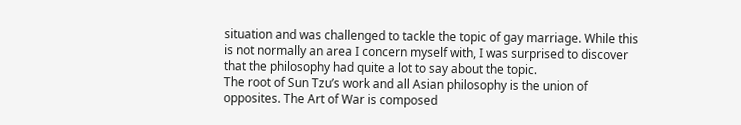situation and was challenged to tackle the topic of gay marriage. While this is not normally an area I concern myself with, I was surprised to discover that the philosophy had quite a lot to say about the topic.
The root of Sun Tzu’s work and all Asian philosophy is the union of opposites. The Art of War is composed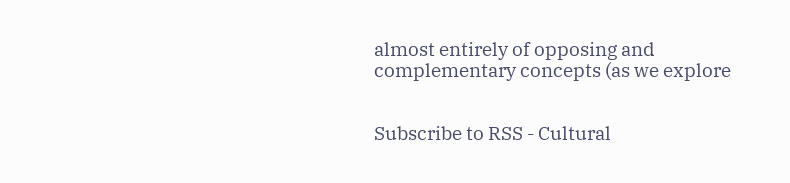almost entirely of opposing and complementary concepts (as we explore


Subscribe to RSS - Cultural